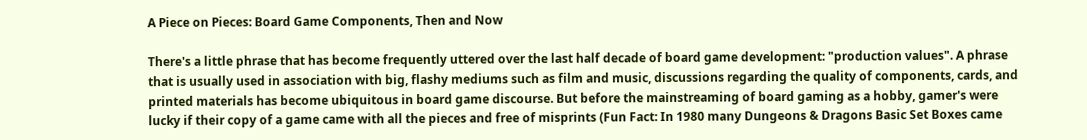A Piece on Pieces: Board Game Components, Then and Now

There's a little phrase that has become frequently uttered over the last half decade of board game development: "production values". A phrase that is usually used in association with big, flashy mediums such as film and music, discussions regarding the quality of components, cards, and printed materials has become ubiquitous in board game discourse. But before the mainstreaming of board gaming as a hobby, gamer's were lucky if their copy of a game came with all the pieces and free of misprints (Fun Fact: In 1980 many Dungeons & Dragons Basic Set Boxes came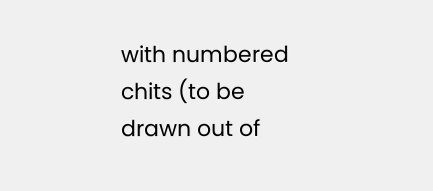with numbered chits (to be drawn out of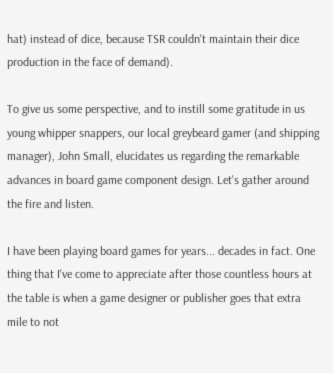hat) instead of dice, because TSR couldn't maintain their dice production in the face of demand).

To give us some perspective, and to instill some gratitude in us young whipper snappers, our local greybeard gamer (and shipping manager), John Small, elucidates us regarding the remarkable advances in board game component design. Let's gather around the fire and listen.

I have been playing board games for years... decades in fact. One thing that I've come to appreciate after those countless hours at the table is when a game designer or publisher goes that extra mile to not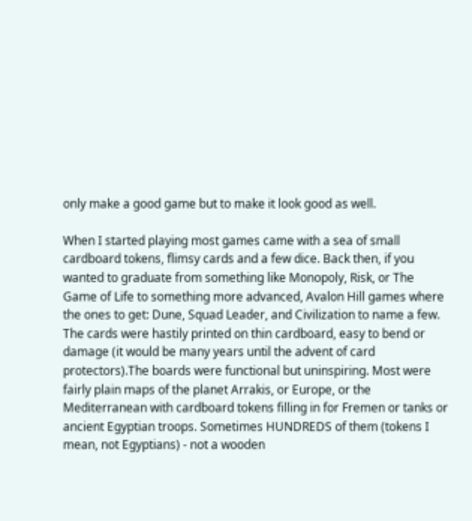only make a good game but to make it look good as well.

When I started playing most games came with a sea of small cardboard tokens, flimsy cards and a few dice. Back then, if you wanted to graduate from something like Monopoly, Risk, or The Game of Life to something more advanced, Avalon Hill games where the ones to get: Dune, Squad Leader, and Civilization to name a few. The cards were hastily printed on thin cardboard, easy to bend or damage (it would be many years until the advent of card protectors).The boards were functional but uninspiring. Most were fairly plain maps of the planet Arrakis, or Europe, or the Mediterranean with cardboard tokens filling in for Fremen or tanks or ancient Egyptian troops. Sometimes HUNDREDS of them (tokens I mean, not Egyptians) - not a wooden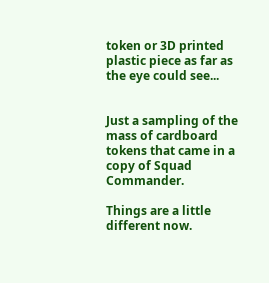token or 3D printed plastic piece as far as the eye could see...


Just a sampling of the mass of cardboard tokens that came in a copy of Squad Commander.

Things are a little different now.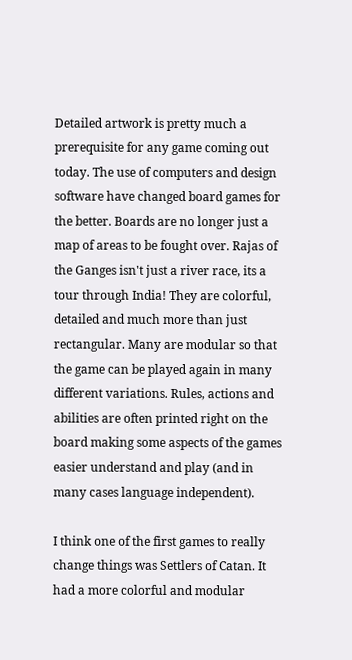Detailed artwork is pretty much a prerequisite for any game coming out today. The use of computers and design software have changed board games for the better. Boards are no longer just a map of areas to be fought over. Rajas of the Ganges isn't just a river race, its a tour through India! They are colorful, detailed and much more than just rectangular. Many are modular so that the game can be played again in many different variations. Rules, actions and abilities are often printed right on the board making some aspects of the games easier understand and play (and in many cases language independent).

I think one of the first games to really change things was Settlers of Catan. It had a more colorful and modular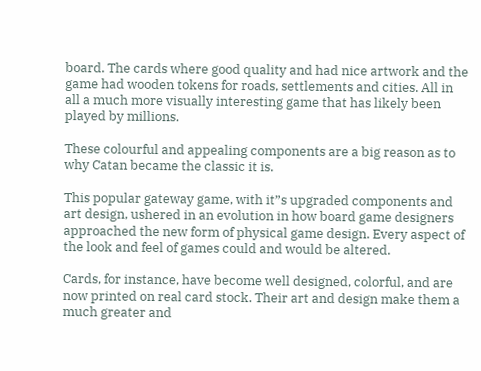board. The cards where good quality and had nice artwork and the game had wooden tokens for roads, settlements and cities. All in all a much more visually interesting game that has likely been played by millions.

These colourful and appealing components are a big reason as to why Catan became the classic it is.

This popular gateway game, with it”s upgraded components and art design, ushered in an evolution in how board game designers approached the new form of physical game design. Every aspect of the look and feel of games could and would be altered.

Cards, for instance, have become well designed, colorful, and are now printed on real card stock. Their art and design make them a much greater and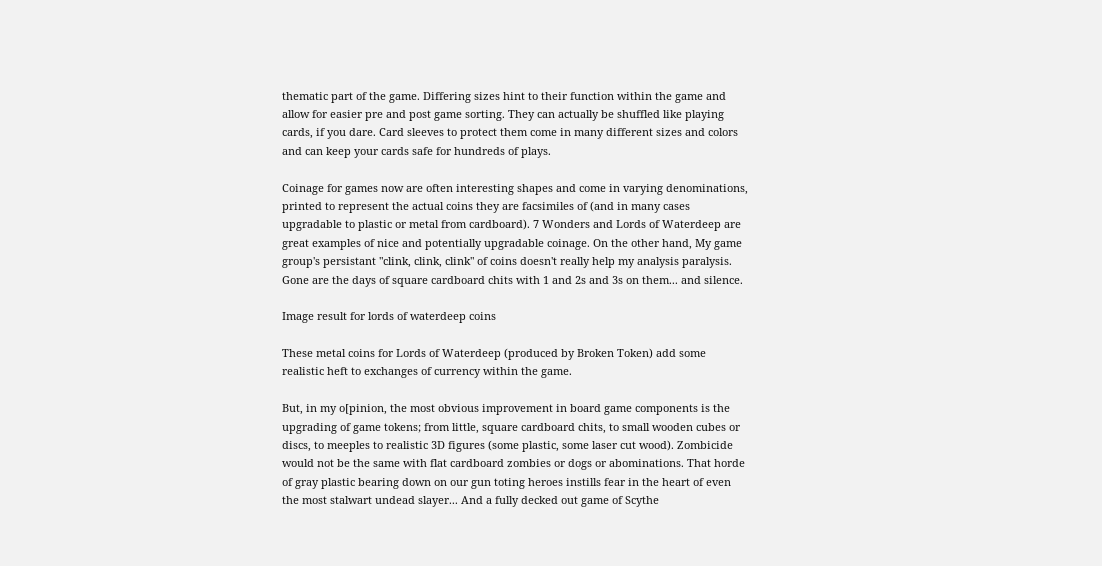thematic part of the game. Differing sizes hint to their function within the game and allow for easier pre and post game sorting. They can actually be shuffled like playing cards, if you dare. Card sleeves to protect them come in many different sizes and colors and can keep your cards safe for hundreds of plays.

Coinage for games now are often interesting shapes and come in varying denominations, printed to represent the actual coins they are facsimiles of (and in many cases upgradable to plastic or metal from cardboard). 7 Wonders and Lords of Waterdeep are great examples of nice and potentially upgradable coinage. On the other hand, My game group's persistant "clink, clink, clink" of coins doesn't really help my analysis paralysis. Gone are the days of square cardboard chits with 1 and 2s and 3s on them... and silence.

Image result for lords of waterdeep coins

These metal coins for Lords of Waterdeep (produced by Broken Token) add some realistic heft to exchanges of currency within the game.

But, in my o[pinion, the most obvious improvement in board game components is the upgrading of game tokens; from little, square cardboard chits, to small wooden cubes or discs, to meeples to realistic 3D figures (some plastic, some laser cut wood). Zombicide would not be the same with flat cardboard zombies or dogs or abominations. That horde of gray plastic bearing down on our gun toting heroes instills fear in the heart of even the most stalwart undead slayer... And a fully decked out game of Scythe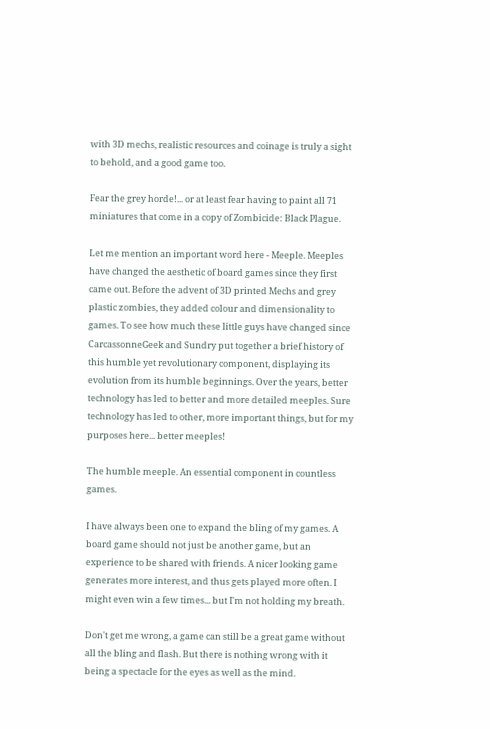with 3D mechs, realistic resources and coinage is truly a sight to behold, and a good game too.

Fear the grey horde!... or at least fear having to paint all 71 miniatures that come in a copy of Zombicide: Black Plague.

Let me mention an important word here - Meeple. Meeples have changed the aesthetic of board games since they first came out. Before the advent of 3D printed Mechs and grey plastic zombies, they added colour and dimensionality to games. To see how much these little guys have changed since CarcassonneGeek and Sundry put together a brief history of this humble yet revolutionary component, displaying its evolution from its humble beginnings. Over the years, better technology has led to better and more detailed meeples. Sure technology has led to other, more important things, but for my purposes here... better meeples!

The humble meeple. An essential component in countless games.

I have always been one to expand the bling of my games. A board game should not just be another game, but an experience to be shared with friends. A nicer looking game generates more interest, and thus gets played more often. I might even win a few times... but I'm not holding my breath.

Don't get me wrong, a game can still be a great game without all the bling and flash. But there is nothing wrong with it being a spectacle for the eyes as well as the mind.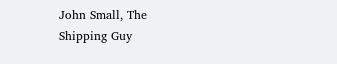John Small, The Shipping Guy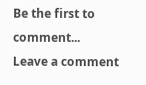Be the first to comment...
Leave a comment